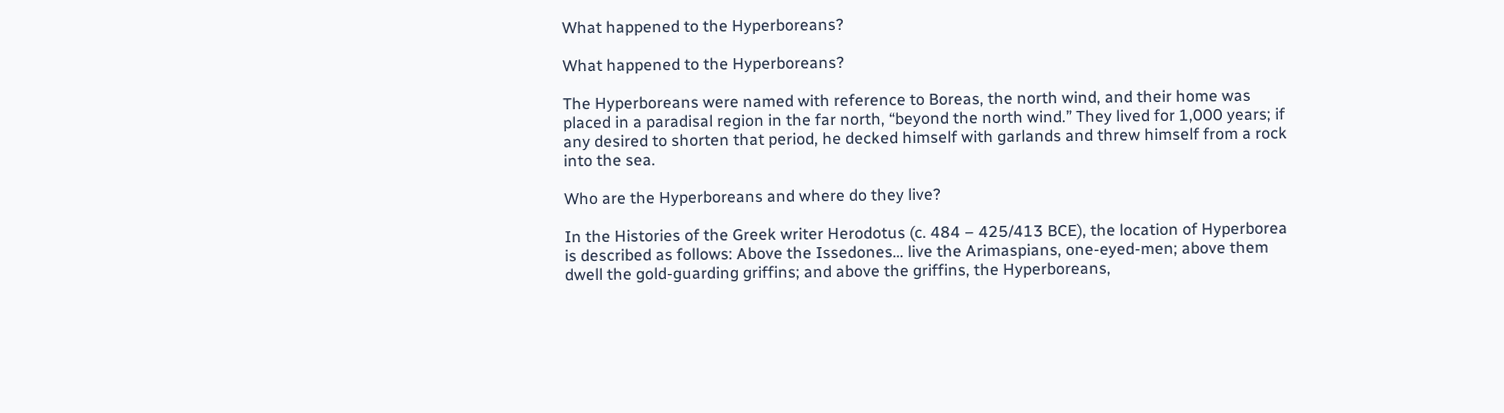What happened to the Hyperboreans?

What happened to the Hyperboreans?

The Hyperboreans were named with reference to Boreas, the north wind, and their home was placed in a paradisal region in the far north, “beyond the north wind.” They lived for 1,000 years; if any desired to shorten that period, he decked himself with garlands and threw himself from a rock into the sea.

Who are the Hyperboreans and where do they live?

In the Histories of the Greek writer Herodotus (c. 484 – 425/413 BCE), the location of Hyperborea is described as follows: Above the Issedones… live the Arimaspians, one-eyed-men; above them dwell the gold-guarding griffins; and above the griffins, the Hyperboreans,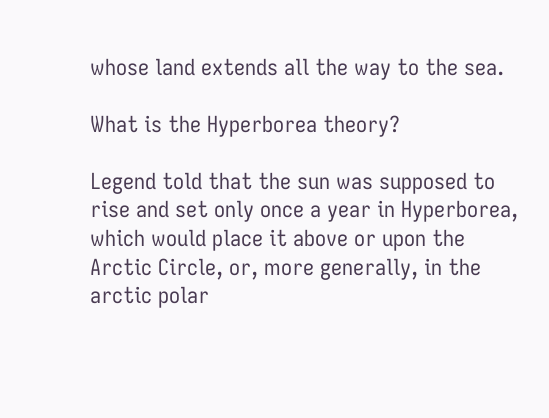whose land extends all the way to the sea.

What is the Hyperborea theory?

Legend told that the sun was supposed to rise and set only once a year in Hyperborea, which would place it above or upon the Arctic Circle, or, more generally, in the arctic polar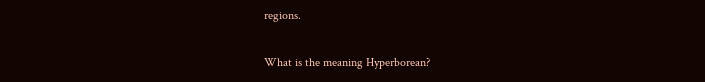regions.

What is the meaning Hyperborean?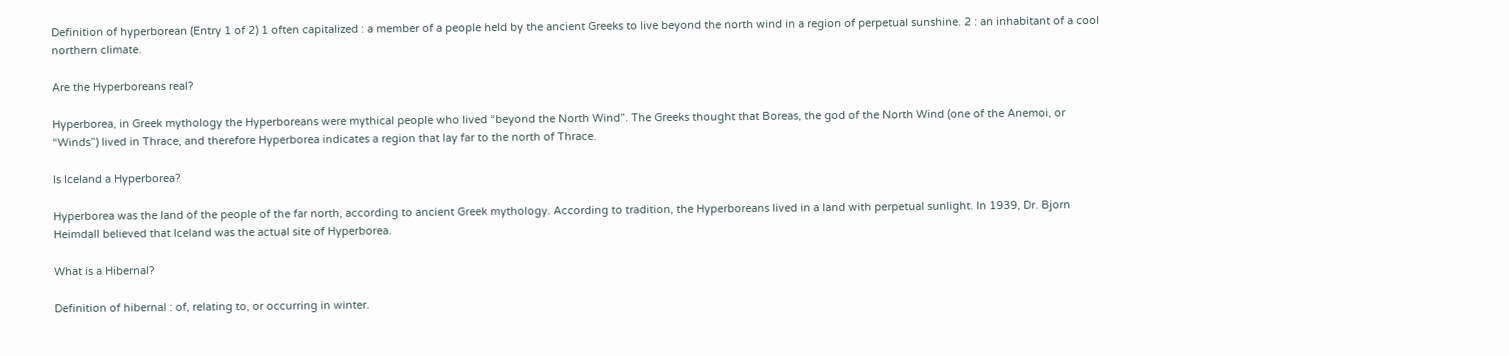Definition of hyperborean (Entry 1 of 2) 1 often capitalized : a member of a people held by the ancient Greeks to live beyond the north wind in a region of perpetual sunshine. 2 : an inhabitant of a cool northern climate.

Are the Hyperboreans real?

Hyperborea, in Greek mythology the Hyperboreans were mythical people who lived “beyond the North Wind”. The Greeks thought that Boreas, the god of the North Wind (one of the Anemoi, or “Winds”) lived in Thrace, and therefore Hyperborea indicates a region that lay far to the north of Thrace.

Is Iceland a Hyperborea?

Hyperborea was the land of the people of the far north, according to ancient Greek mythology. According to tradition, the Hyperboreans lived in a land with perpetual sunlight. In 1939, Dr. Bjorn Heimdall believed that Iceland was the actual site of Hyperborea.

What is a Hibernal?

Definition of hibernal : of, relating to, or occurring in winter.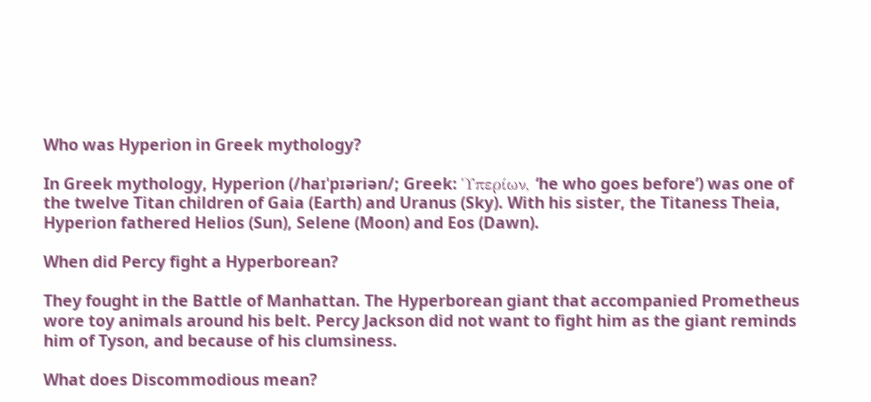Who was Hyperion in Greek mythology?

In Greek mythology, Hyperion (/haɪˈpɪəriən/; Greek: Ὑπερίων, ‘he who goes before’) was one of the twelve Titan children of Gaia (Earth) and Uranus (Sky). With his sister, the Titaness Theia, Hyperion fathered Helios (Sun), Selene (Moon) and Eos (Dawn).

When did Percy fight a Hyperborean?

They fought in the Battle of Manhattan. The Hyperborean giant that accompanied Prometheus wore toy animals around his belt. Percy Jackson did not want to fight him as the giant reminds him of Tyson, and because of his clumsiness.

What does Discommodious mean?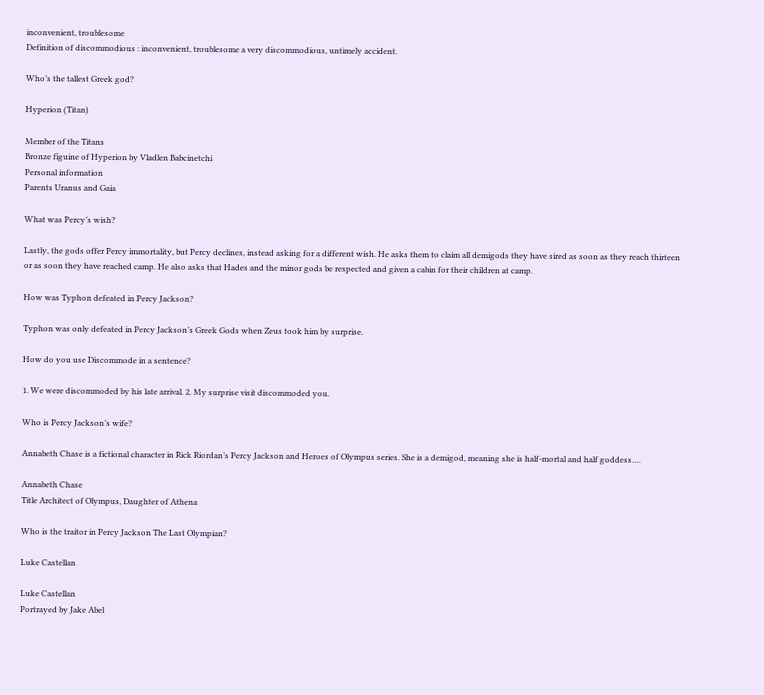inconvenient, troublesome
Definition of discommodious : inconvenient, troublesome a very discommodious, untimely accident.

Who’s the tallest Greek god?

Hyperion (Titan)

Member of the Titans
Bronze figuine of Hyperion by Vladlen Babcinetchi
Personal information
Parents Uranus and Gaia

What was Percy’s wish?

Lastly, the gods offer Percy immortality, but Percy declines, instead asking for a different wish. He asks them to claim all demigods they have sired as soon as they reach thirteen or as soon they have reached camp. He also asks that Hades and the minor gods be respected and given a cabin for their children at camp.

How was Typhon defeated in Percy Jackson?

Typhon was only defeated in Percy Jackson’s Greek Gods when Zeus took him by surprise.

How do you use Discommode in a sentence?

1. We were discommoded by his late arrival. 2. My surprise visit discommoded you.

Who is Percy Jackson’s wife?

Annabeth Chase is a fictional character in Rick Riordan’s Percy Jackson and Heroes of Olympus series. She is a demigod, meaning she is half-mortal and half goddess….

Annabeth Chase
Title Architect of Olympus, Daughter of Athena

Who is the traitor in Percy Jackson The Last Olympian?

Luke Castellan

Luke Castellan
Portrayed by Jake Abel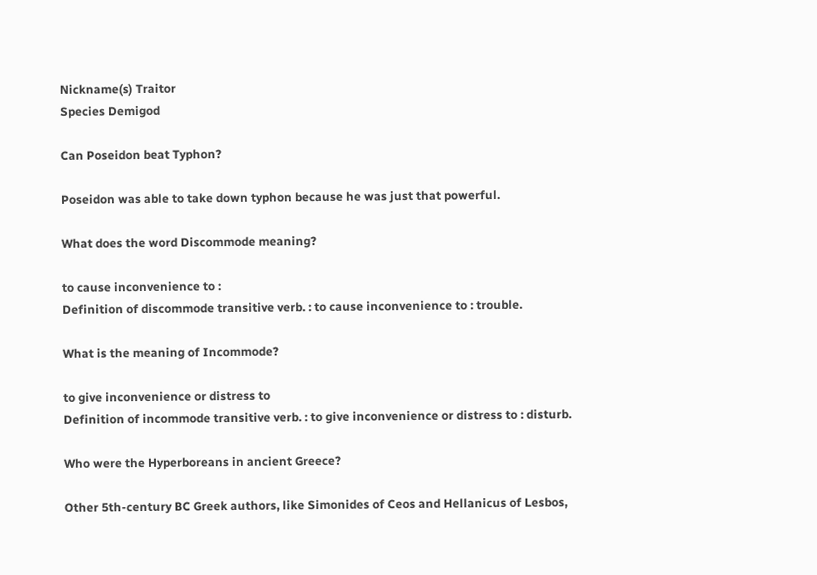Nickname(s) Traitor
Species Demigod

Can Poseidon beat Typhon?

Poseidon was able to take down typhon because he was just that powerful.

What does the word Discommode meaning?

to cause inconvenience to :
Definition of discommode transitive verb. : to cause inconvenience to : trouble.

What is the meaning of Incommode?

to give inconvenience or distress to
Definition of incommode transitive verb. : to give inconvenience or distress to : disturb.

Who were the Hyperboreans in ancient Greece?

Other 5th-century BC Greek authors, like Simonides of Ceos and Hellanicus of Lesbos,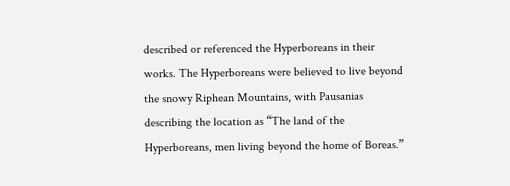described or referenced the Hyperboreans in their works. The Hyperboreans were believed to live beyond the snowy Riphean Mountains, with Pausanias describing the location as “The land of the Hyperboreans, men living beyond the home of Boreas.”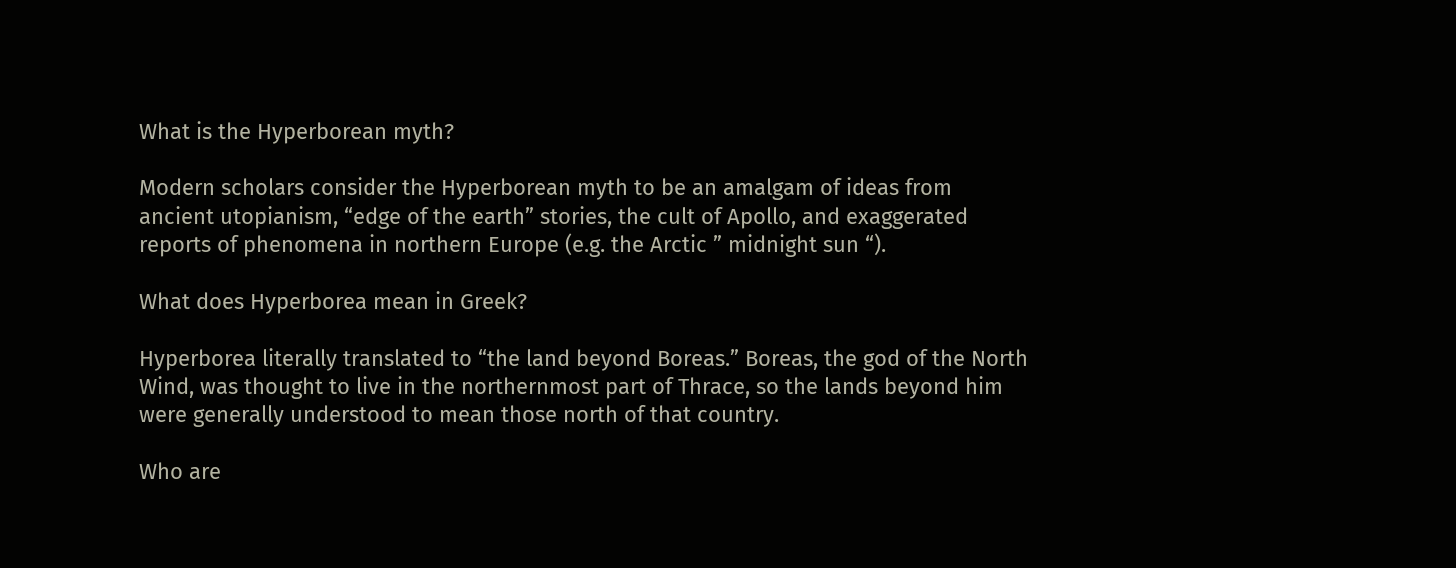What is the Hyperborean myth?

Modern scholars consider the Hyperborean myth to be an amalgam of ideas from ancient utopianism, “edge of the earth” stories, the cult of Apollo, and exaggerated reports of phenomena in northern Europe (e.g. the Arctic ” midnight sun “).

What does Hyperborea mean in Greek?

Hyperborea literally translated to “the land beyond Boreas.” Boreas, the god of the North Wind, was thought to live in the northernmost part of Thrace, so the lands beyond him were generally understood to mean those north of that country.

Who are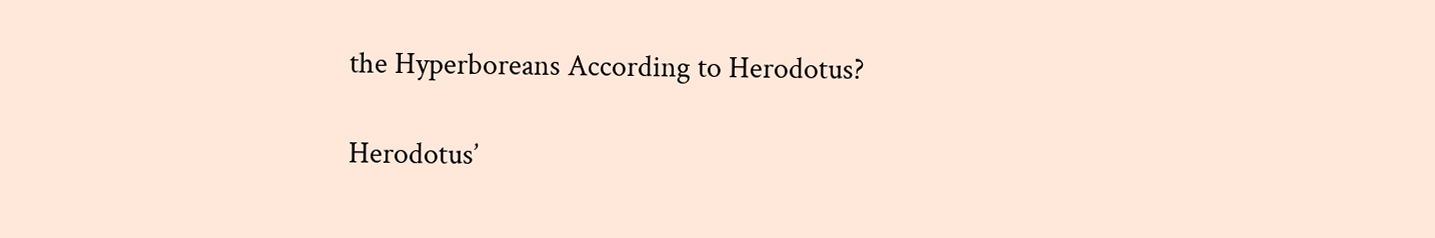the Hyperboreans According to Herodotus?

Herodotus’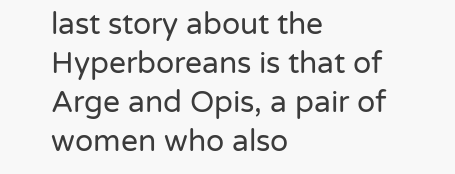last story about the Hyperboreans is that of Arge and Opis, a pair of women who also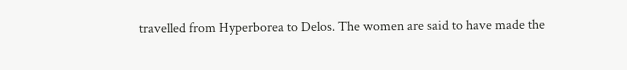travelled from Hyperborea to Delos. The women are said to have made the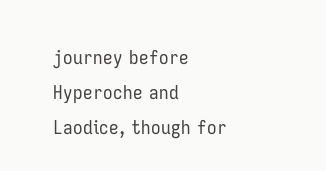journey before Hyperoche and Laodice, though for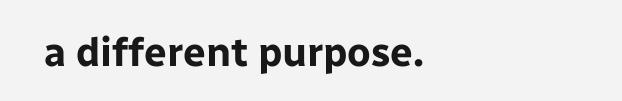a different purpose.